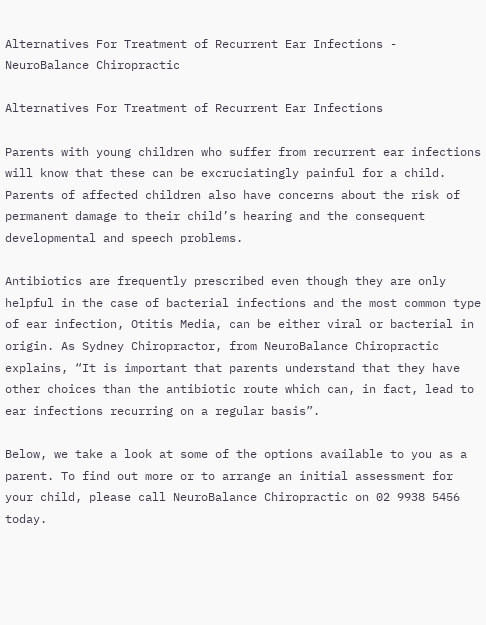Alternatives For Treatment of Recurrent Ear Infections - NeuroBalance Chiropractic

Alternatives For Treatment of Recurrent Ear Infections

Parents with young children who suffer from recurrent ear infections will know that these can be excruciatingly painful for a child. Parents of affected children also have concerns about the risk of permanent damage to their child’s hearing and the consequent developmental and speech problems.

Antibiotics are frequently prescribed even though they are only helpful in the case of bacterial infections and the most common type of ear infection, Otitis Media, can be either viral or bacterial in origin. As Sydney Chiropractor, from NeuroBalance Chiropractic explains, “It is important that parents understand that they have other choices than the antibiotic route which can, in fact, lead to ear infections recurring on a regular basis”.

Below, we take a look at some of the options available to you as a parent. To find out more or to arrange an initial assessment for your child, please call NeuroBalance Chiropractic on 02 9938 5456 today.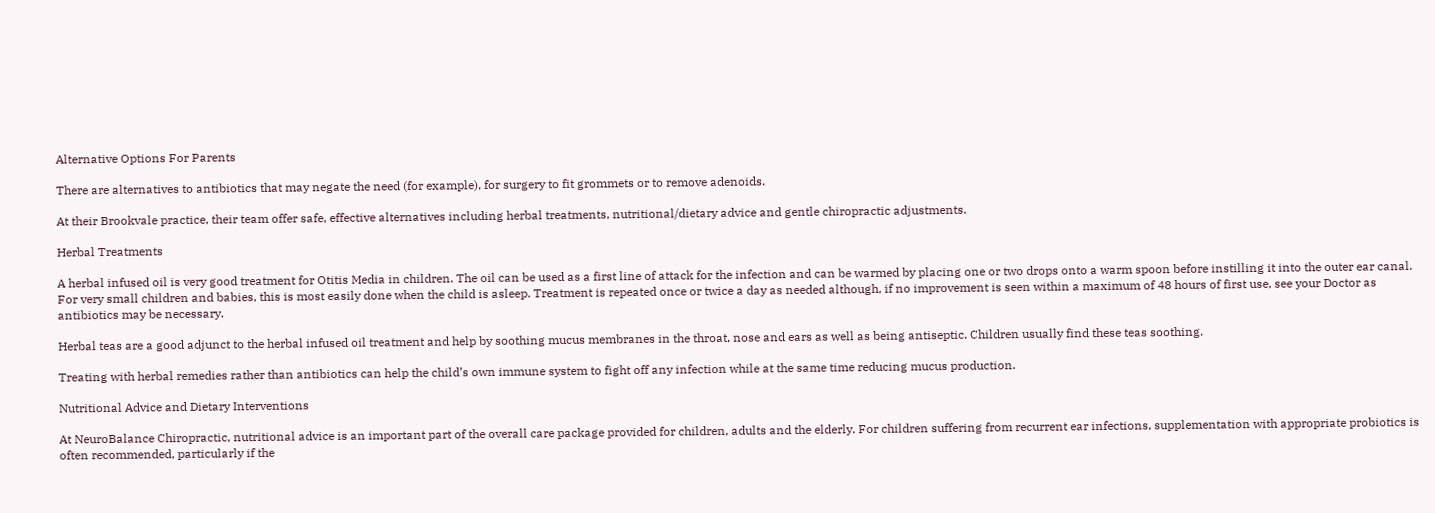Alternative Options For Parents

There are alternatives to antibiotics that may negate the need (for example), for surgery to fit grommets or to remove adenoids.

At their Brookvale practice, their team offer safe, effective alternatives including herbal treatments, nutritional/dietary advice and gentle chiropractic adjustments.

Herbal Treatments

A herbal infused oil is very good treatment for Otitis Media in children. The oil can be used as a first line of attack for the infection and can be warmed by placing one or two drops onto a warm spoon before instilling it into the outer ear canal. For very small children and babies, this is most easily done when the child is asleep. Treatment is repeated once or twice a day as needed although, if no improvement is seen within a maximum of 48 hours of first use, see your Doctor as antibiotics may be necessary.

Herbal teas are a good adjunct to the herbal infused oil treatment and help by soothing mucus membranes in the throat, nose and ears as well as being antiseptic. Children usually find these teas soothing.

Treating with herbal remedies rather than antibiotics can help the child’s own immune system to fight off any infection while at the same time reducing mucus production.

Nutritional Advice and Dietary Interventions

At NeuroBalance Chiropractic, nutritional advice is an important part of the overall care package provided for children, adults and the elderly. For children suffering from recurrent ear infections, supplementation with appropriate probiotics is often recommended, particularly if the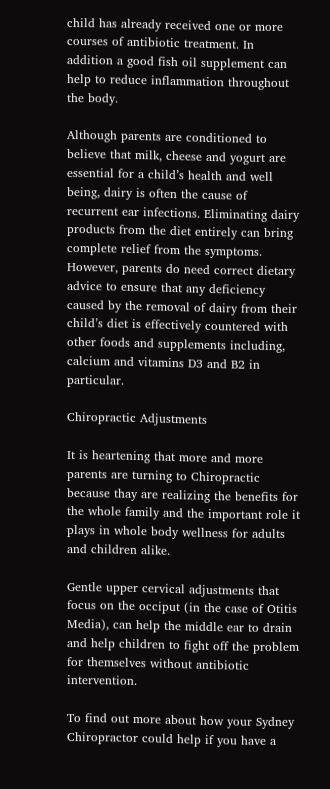child has already received one or more courses of antibiotic treatment. In addition a good fish oil supplement can help to reduce inflammation throughout the body.

Although parents are conditioned to believe that milk, cheese and yogurt are essential for a child’s health and well being, dairy is often the cause of recurrent ear infections. Eliminating dairy products from the diet entirely can bring complete relief from the symptoms. However, parents do need correct dietary advice to ensure that any deficiency caused by the removal of dairy from their child’s diet is effectively countered with other foods and supplements including, calcium and vitamins D3 and B2 in particular.

Chiropractic Adjustments

It is heartening that more and more parents are turning to Chiropractic because thay are realizing the benefits for the whole family and the important role it plays in whole body wellness for adults and children alike.

Gentle upper cervical adjustments that focus on the occiput (in the case of Otitis Media), can help the middle ear to drain and help children to fight off the problem for themselves without antibiotic intervention.

To find out more about how your Sydney Chiropractor could help if you have a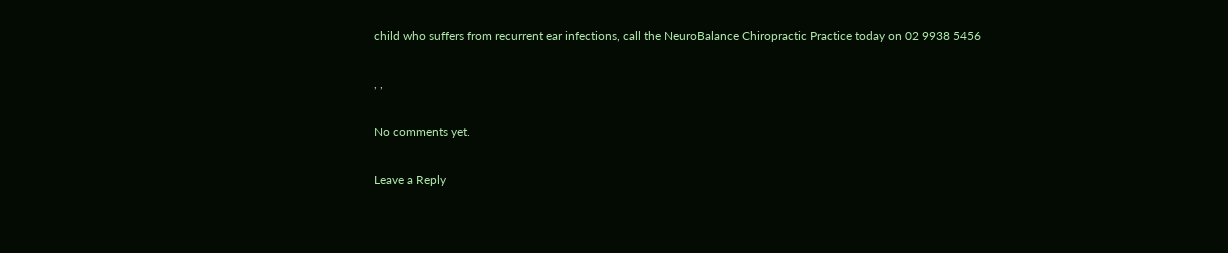child who suffers from recurrent ear infections, call the NeuroBalance Chiropractic Practice today on 02 9938 5456

, ,

No comments yet.

Leave a Reply